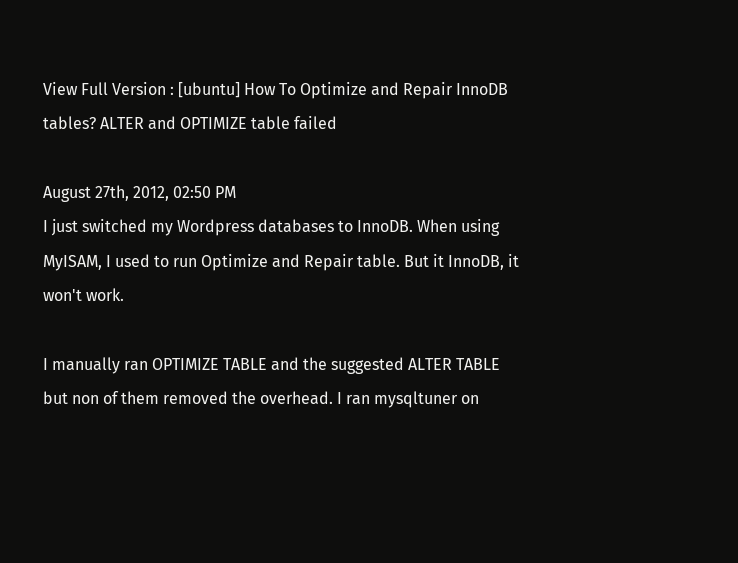View Full Version : [ubuntu] How To Optimize and Repair InnoDB tables? ALTER and OPTIMIZE table failed

August 27th, 2012, 02:50 PM
I just switched my Wordpress databases to InnoDB. When using MyISAM, I used to run Optimize and Repair table. But it InnoDB, it won't work.

I manually ran OPTIMIZE TABLE and the suggested ALTER TABLE but non of them removed the overhead. I ran mysqltuner on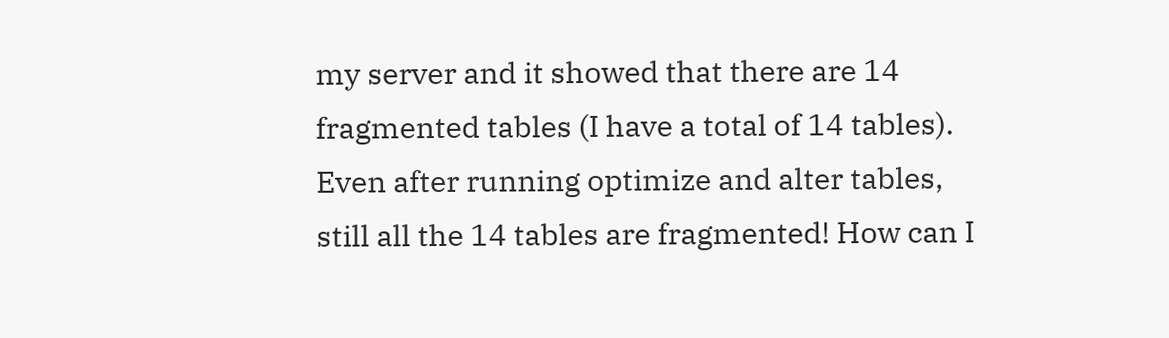my server and it showed that there are 14 fragmented tables (I have a total of 14 tables). Even after running optimize and alter tables, still all the 14 tables are fragmented! How can I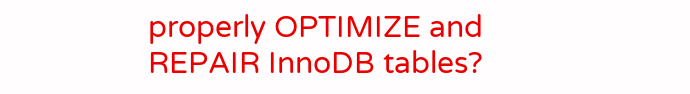properly OPTIMIZE and REPAIR InnoDB tables?